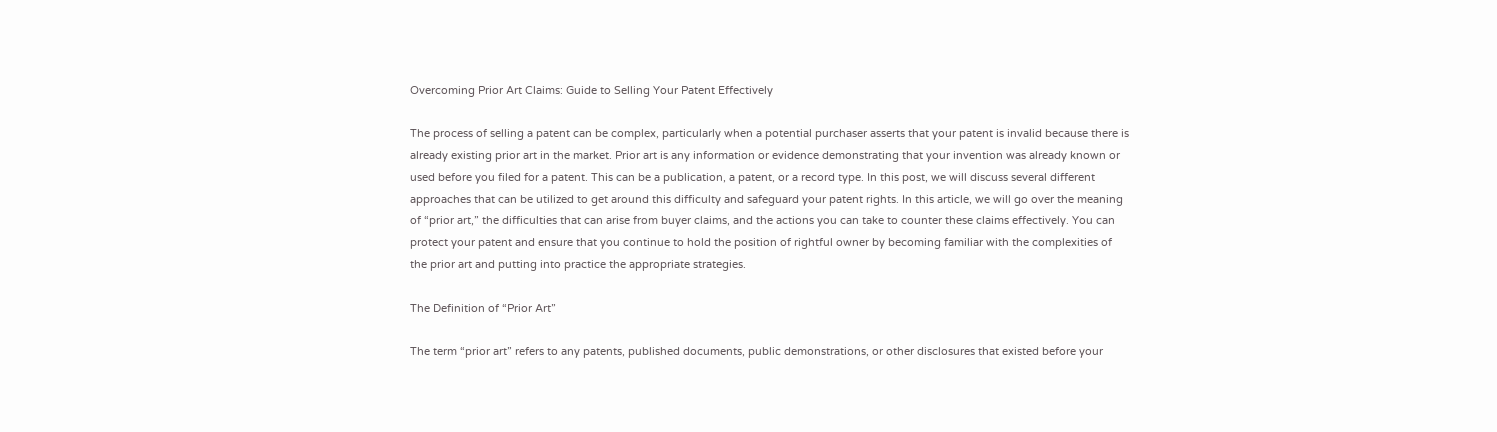Overcoming Prior Art Claims: Guide to Selling Your Patent Effectively

The process of selling a patent can be complex, particularly when a potential purchaser asserts that your patent is invalid because there is already existing prior art in the market. Prior art is any information or evidence demonstrating that your invention was already known or used before you filed for a patent. This can be a publication, a patent, or a record type. In this post, we will discuss several different approaches that can be utilized to get around this difficulty and safeguard your patent rights. In this article, we will go over the meaning of “prior art,” the difficulties that can arise from buyer claims, and the actions you can take to counter these claims effectively. You can protect your patent and ensure that you continue to hold the position of rightful owner by becoming familiar with the complexities of the prior art and putting into practice the appropriate strategies.

The Definition of “Prior Art”

The term “prior art” refers to any patents, published documents, public demonstrations, or other disclosures that existed before your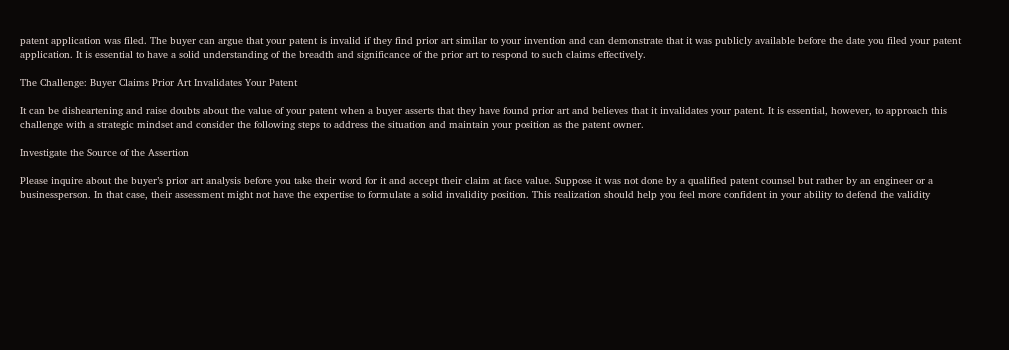patent application was filed. The buyer can argue that your patent is invalid if they find prior art similar to your invention and can demonstrate that it was publicly available before the date you filed your patent application. It is essential to have a solid understanding of the breadth and significance of the prior art to respond to such claims effectively.

The Challenge: Buyer Claims Prior Art Invalidates Your Patent

It can be disheartening and raise doubts about the value of your patent when a buyer asserts that they have found prior art and believes that it invalidates your patent. It is essential, however, to approach this challenge with a strategic mindset and consider the following steps to address the situation and maintain your position as the patent owner.

Investigate the Source of the Assertion

Please inquire about the buyer’s prior art analysis before you take their word for it and accept their claim at face value. Suppose it was not done by a qualified patent counsel but rather by an engineer or a businessperson. In that case, their assessment might not have the expertise to formulate a solid invalidity position. This realization should help you feel more confident in your ability to defend the validity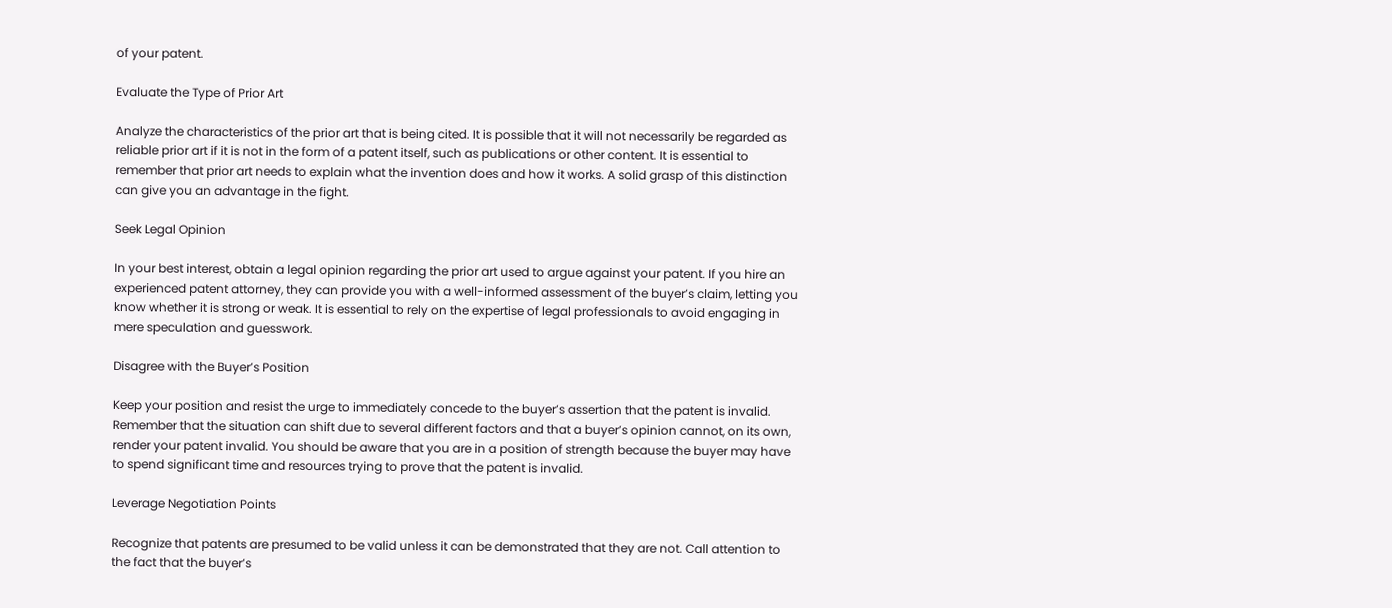of your patent.

Evaluate the Type of Prior Art

Analyze the characteristics of the prior art that is being cited. It is possible that it will not necessarily be regarded as reliable prior art if it is not in the form of a patent itself, such as publications or other content. It is essential to remember that prior art needs to explain what the invention does and how it works. A solid grasp of this distinction can give you an advantage in the fight.

Seek Legal Opinion

In your best interest, obtain a legal opinion regarding the prior art used to argue against your patent. If you hire an experienced patent attorney, they can provide you with a well-informed assessment of the buyer’s claim, letting you know whether it is strong or weak. It is essential to rely on the expertise of legal professionals to avoid engaging in mere speculation and guesswork.

Disagree with the Buyer’s Position

Keep your position and resist the urge to immediately concede to the buyer’s assertion that the patent is invalid. Remember that the situation can shift due to several different factors and that a buyer’s opinion cannot, on its own, render your patent invalid. You should be aware that you are in a position of strength because the buyer may have to spend significant time and resources trying to prove that the patent is invalid.

Leverage Negotiation Points

Recognize that patents are presumed to be valid unless it can be demonstrated that they are not. Call attention to the fact that the buyer’s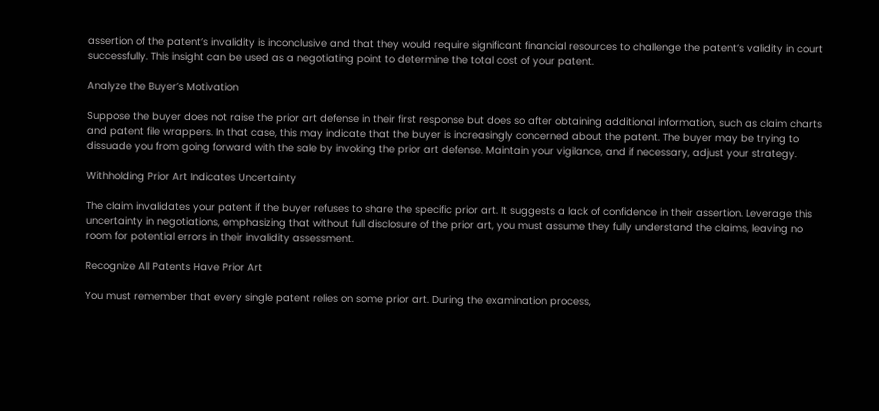assertion of the patent’s invalidity is inconclusive and that they would require significant financial resources to challenge the patent’s validity in court successfully. This insight can be used as a negotiating point to determine the total cost of your patent.

Analyze the Buyer’s Motivation

Suppose the buyer does not raise the prior art defense in their first response but does so after obtaining additional information, such as claim charts and patent file wrappers. In that case, this may indicate that the buyer is increasingly concerned about the patent. The buyer may be trying to dissuade you from going forward with the sale by invoking the prior art defense. Maintain your vigilance, and if necessary, adjust your strategy.

Withholding Prior Art Indicates Uncertainty

The claim invalidates your patent if the buyer refuses to share the specific prior art. It suggests a lack of confidence in their assertion. Leverage this uncertainty in negotiations, emphasizing that without full disclosure of the prior art, you must assume they fully understand the claims, leaving no room for potential errors in their invalidity assessment.

Recognize All Patents Have Prior Art

You must remember that every single patent relies on some prior art. During the examination process,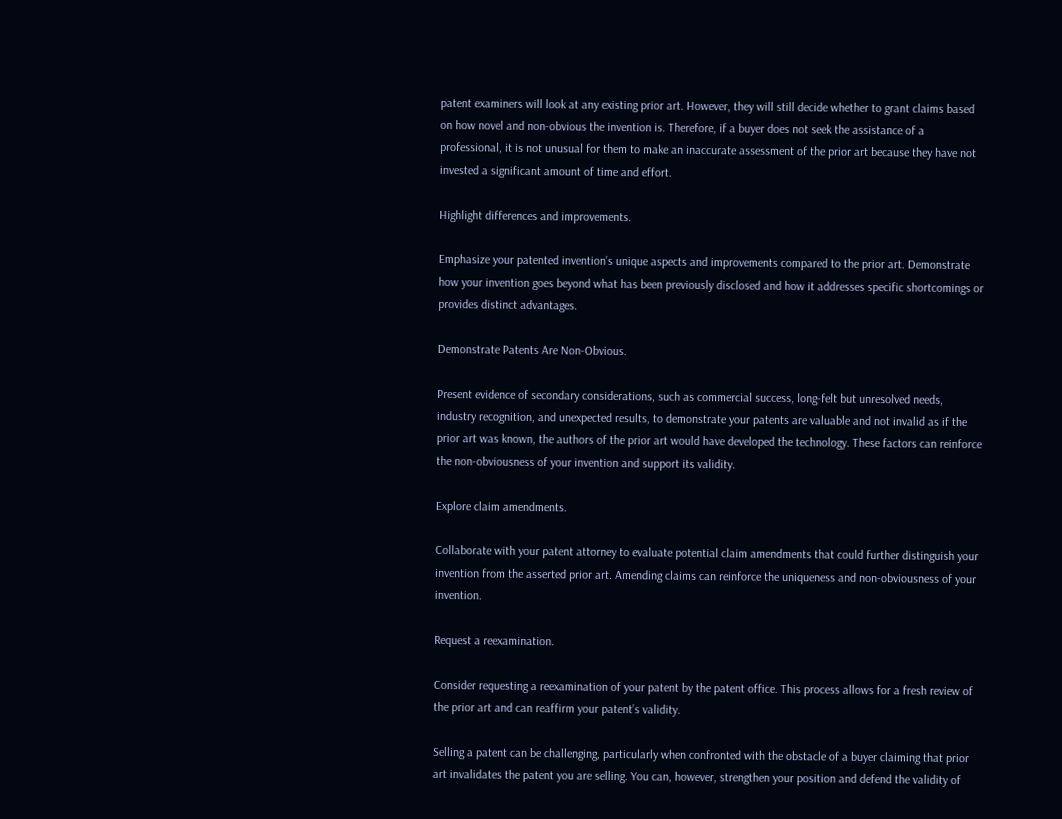patent examiners will look at any existing prior art. However, they will still decide whether to grant claims based on how novel and non-obvious the invention is. Therefore, if a buyer does not seek the assistance of a professional, it is not unusual for them to make an inaccurate assessment of the prior art because they have not invested a significant amount of time and effort.

Highlight differences and improvements.

Emphasize your patented invention’s unique aspects and improvements compared to the prior art. Demonstrate how your invention goes beyond what has been previously disclosed and how it addresses specific shortcomings or provides distinct advantages.

Demonstrate Patents Are Non-Obvious.

Present evidence of secondary considerations, such as commercial success, long-felt but unresolved needs, industry recognition, and unexpected results, to demonstrate your patents are valuable and not invalid as if the prior art was known, the authors of the prior art would have developed the technology. These factors can reinforce the non-obviousness of your invention and support its validity.

Explore claim amendments.

Collaborate with your patent attorney to evaluate potential claim amendments that could further distinguish your invention from the asserted prior art. Amending claims can reinforce the uniqueness and non-obviousness of your invention.

Request a reexamination.

Consider requesting a reexamination of your patent by the patent office. This process allows for a fresh review of the prior art and can reaffirm your patent’s validity.

Selling a patent can be challenging, particularly when confronted with the obstacle of a buyer claiming that prior art invalidates the patent you are selling. You can, however, strengthen your position and defend the validity of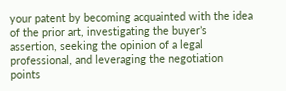your patent by becoming acquainted with the idea of the prior art, investigating the buyer’s assertion, seeking the opinion of a legal professional, and leveraging the negotiation points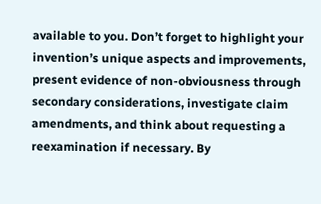available to you. Don’t forget to highlight your invention’s unique aspects and improvements, present evidence of non-obviousness through secondary considerations, investigate claim amendments, and think about requesting a reexamination if necessary. By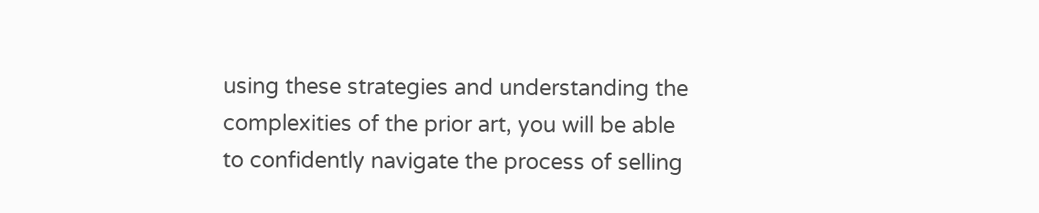using these strategies and understanding the complexities of the prior art, you will be able to confidently navigate the process of selling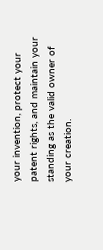your invention, protect your patent rights, and maintain your standing as the valid owner of your creation.